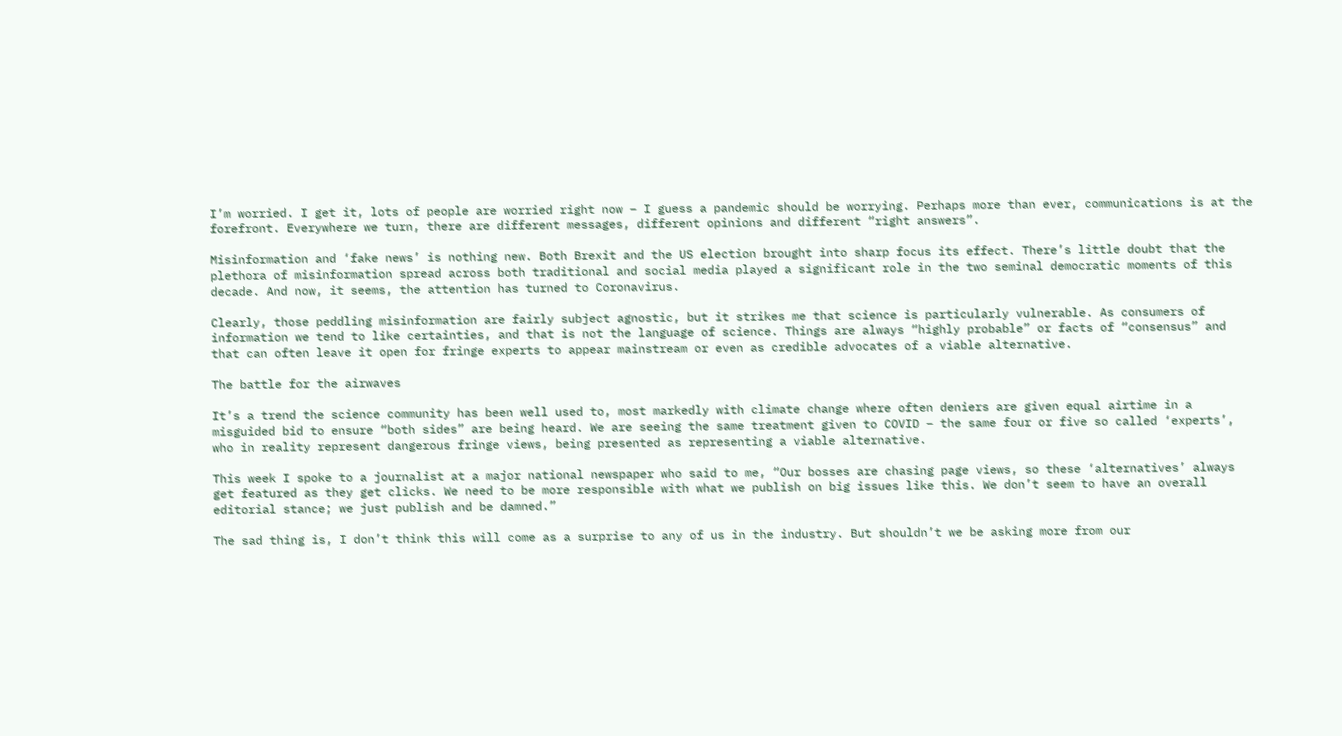I’m worried. I get it, lots of people are worried right now – I guess a pandemic should be worrying. Perhaps more than ever, communications is at the forefront. Everywhere we turn, there are different messages, different opinions and different “right answers”.

Misinformation and ‘fake news’ is nothing new. Both Brexit and the US election brought into sharp focus its effect. There’s little doubt that the plethora of misinformation spread across both traditional and social media played a significant role in the two seminal democratic moments of this decade. And now, it seems, the attention has turned to Coronavirus.

Clearly, those peddling misinformation are fairly subject agnostic, but it strikes me that science is particularly vulnerable. As consumers of information we tend to like certainties, and that is not the language of science. Things are always “highly probable” or facts of “consensus” and that can often leave it open for fringe experts to appear mainstream or even as credible advocates of a viable alternative.

The battle for the airwaves

It’s a trend the science community has been well used to, most markedly with climate change where often deniers are given equal airtime in a misguided bid to ensure “both sides” are being heard. We are seeing the same treatment given to COVID – the same four or five so called ‘experts’, who in reality represent dangerous fringe views, being presented as representing a viable alternative.

This week I spoke to a journalist at a major national newspaper who said to me, “Our bosses are chasing page views, so these ‘alternatives’ always get featured as they get clicks. We need to be more responsible with what we publish on big issues like this. We don’t seem to have an overall editorial stance; we just publish and be damned.”

The sad thing is, I don’t think this will come as a surprise to any of us in the industry. But shouldn’t we be asking more from our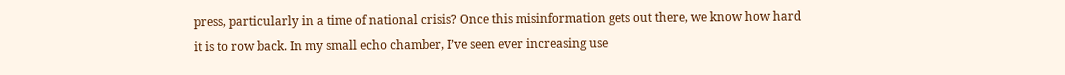press, particularly in a time of national crisis? Once this misinformation gets out there, we know how hard it is to row back. In my small echo chamber, I’ve seen ever increasing use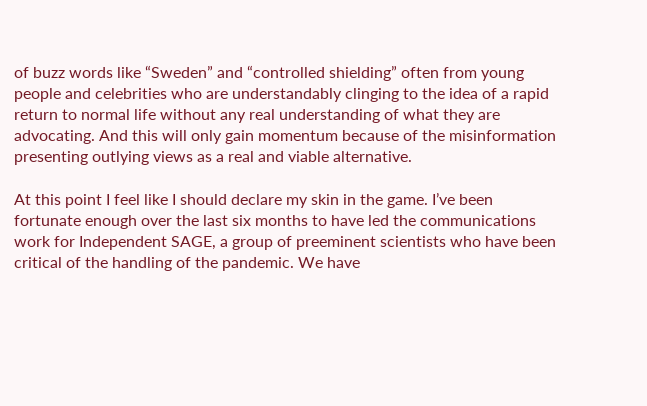of buzz words like “Sweden” and “controlled shielding” often from young people and celebrities who are understandably clinging to the idea of a rapid return to normal life without any real understanding of what they are advocating. And this will only gain momentum because of the misinformation presenting outlying views as a real and viable alternative.

At this point I feel like I should declare my skin in the game. I’ve been fortunate enough over the last six months to have led the communications work for Independent SAGE, a group of preeminent scientists who have been critical of the handling of the pandemic. We have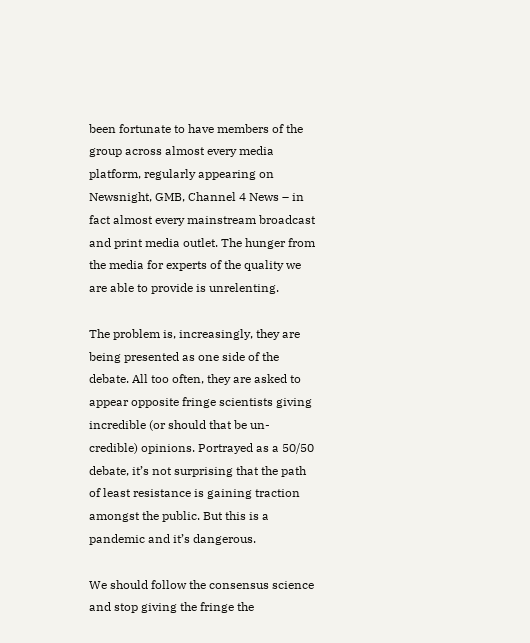been fortunate to have members of the group across almost every media platform, regularly appearing on Newsnight, GMB, Channel 4 News – in fact almost every mainstream broadcast and print media outlet. The hunger from the media for experts of the quality we are able to provide is unrelenting.

The problem is, increasingly, they are being presented as one side of the debate. All too often, they are asked to appear opposite fringe scientists giving incredible (or should that be un-credible) opinions. Portrayed as a 50/50 debate, it’s not surprising that the path of least resistance is gaining traction amongst the public. But this is a pandemic and it’s dangerous.

We should follow the consensus science and stop giving the fringe the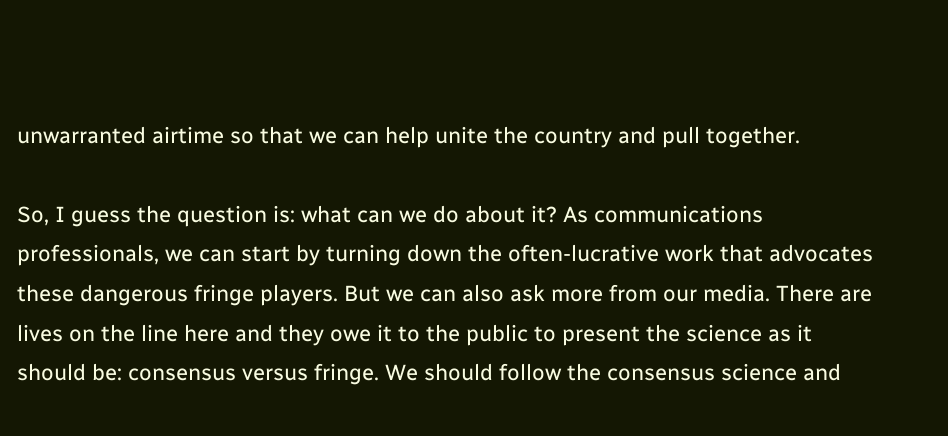unwarranted airtime so that we can help unite the country and pull together.

So, I guess the question is: what can we do about it? As communications professionals, we can start by turning down the often-lucrative work that advocates these dangerous fringe players. But we can also ask more from our media. There are lives on the line here and they owe it to the public to present the science as it should be: consensus versus fringe. We should follow the consensus science and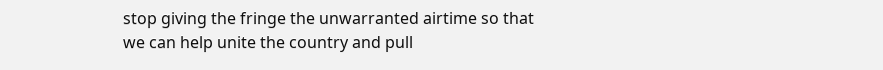stop giving the fringe the unwarranted airtime so that we can help unite the country and pull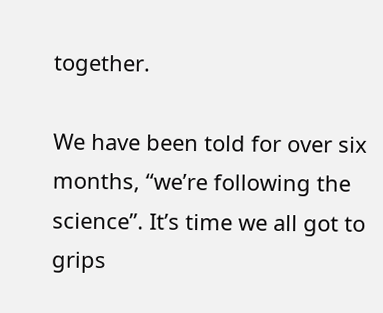together.

We have been told for over six months, “we’re following the science”. It’s time we all got to grips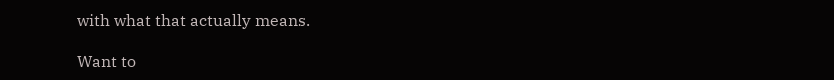with what that actually means.

Want to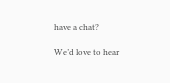have a chat?

We’d love to hear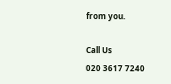from you.

Call Us
020 3617 7240